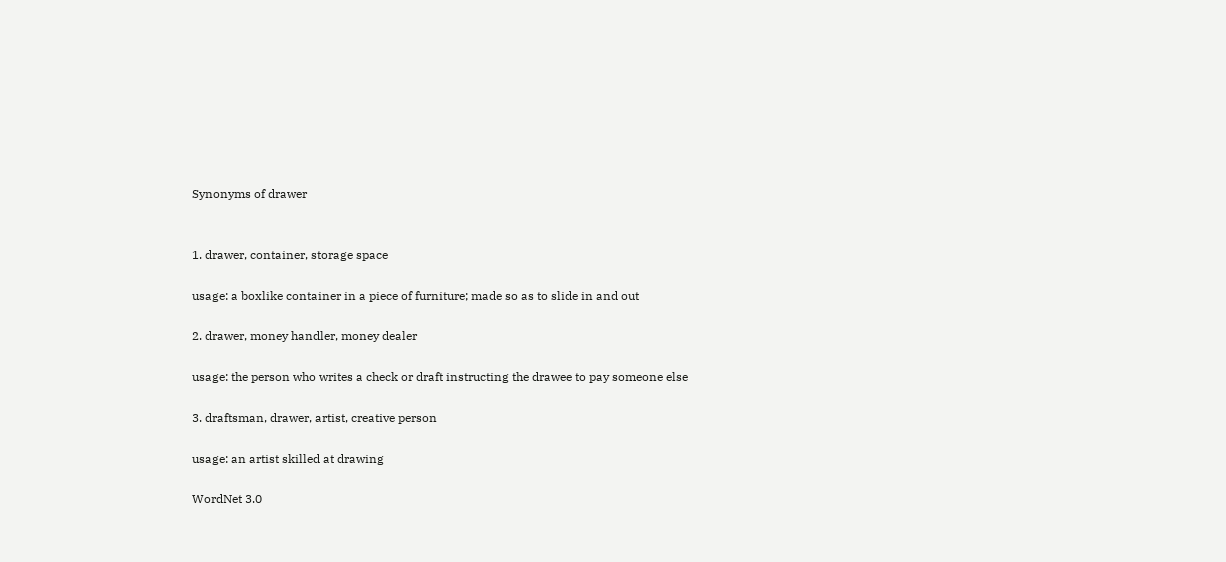Synonyms of drawer


1. drawer, container, storage space

usage: a boxlike container in a piece of furniture; made so as to slide in and out

2. drawer, money handler, money dealer

usage: the person who writes a check or draft instructing the drawee to pay someone else

3. draftsman, drawer, artist, creative person

usage: an artist skilled at drawing

WordNet 3.0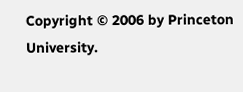Copyright © 2006 by Princeton University.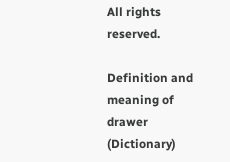All rights reserved.

Definition and meaning of drawer (Dictionary)